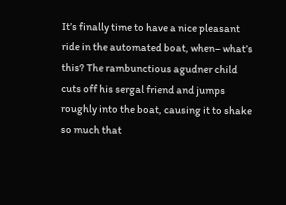It’s finally time to have a nice pleasant ride in the automated boat, when– what’s this? The rambunctious agudner child cuts off his sergal friend and jumps roughly into the boat, causing it to shake so much that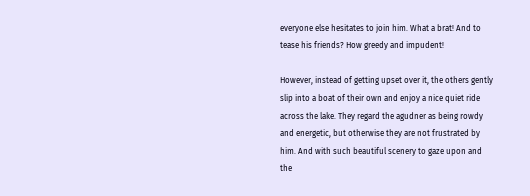everyone else hesitates to join him. What a brat! And to tease his friends? How greedy and impudent!

However, instead of getting upset over it, the others gently slip into a boat of their own and enjoy a nice quiet ride across the lake. They regard the agudner as being rowdy and energetic, but otherwise they are not frustrated by him. And with such beautiful scenery to gaze upon and the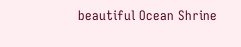beautiful Ocean Shrine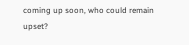coming up soon, who could remain upset?